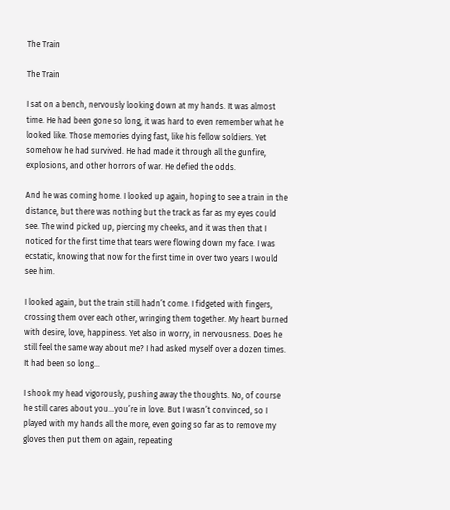The Train

The Train

I sat on a bench, nervously looking down at my hands. It was almost time. He had been gone so long, it was hard to even remember what he looked like. Those memories dying fast, like his fellow soldiers. Yet somehow he had survived. He had made it through all the gunfire, explosions, and other horrors of war. He defied the odds.

And he was coming home. I looked up again, hoping to see a train in the distance, but there was nothing but the track as far as my eyes could see. The wind picked up, piercing my cheeks, and it was then that I noticed for the first time that tears were flowing down my face. I was ecstatic, knowing that now for the first time in over two years I would see him.

I looked again, but the train still hadn’t come. I fidgeted with fingers, crossing them over each other, wringing them together. My heart burned with desire, love, happiness. Yet also in worry, in nervousness. Does he still feel the same way about me? I had asked myself over a dozen times. It had been so long…

I shook my head vigorously, pushing away the thoughts. No, of course he still cares about you…you’re in love. But I wasn’t convinced, so I played with my hands all the more, even going so far as to remove my gloves then put them on again, repeating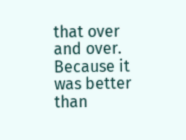that over and over. Because it was better than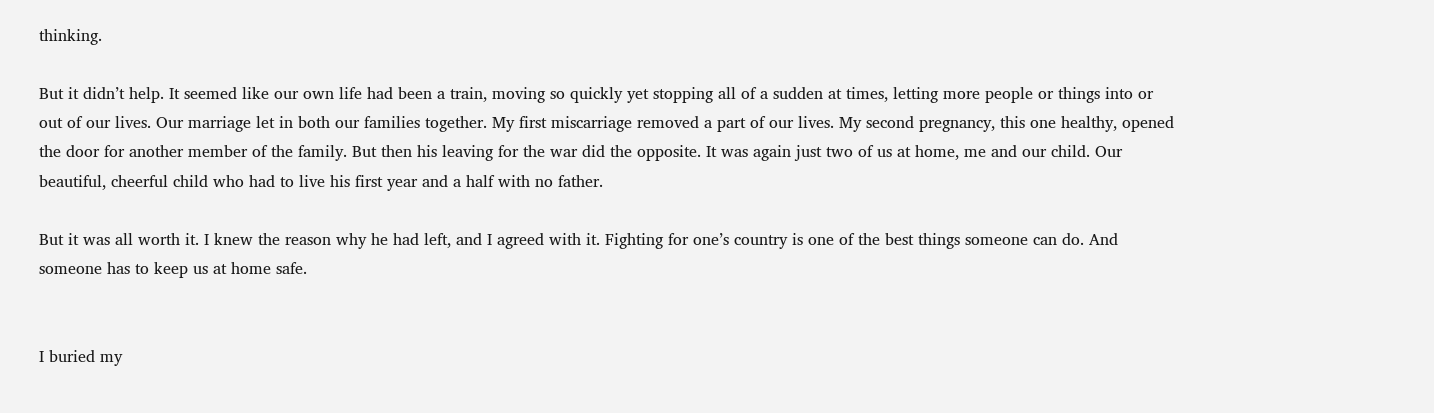thinking.

But it didn’t help. It seemed like our own life had been a train, moving so quickly yet stopping all of a sudden at times, letting more people or things into or out of our lives. Our marriage let in both our families together. My first miscarriage removed a part of our lives. My second pregnancy, this one healthy, opened the door for another member of the family. But then his leaving for the war did the opposite. It was again just two of us at home, me and our child. Our beautiful, cheerful child who had to live his first year and a half with no father.

But it was all worth it. I knew the reason why he had left, and I agreed with it. Fighting for one’s country is one of the best things someone can do. And someone has to keep us at home safe.


I buried my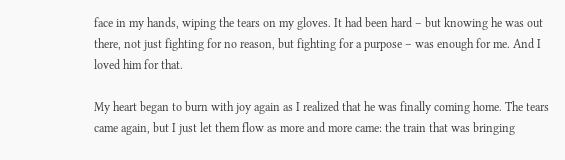face in my hands, wiping the tears on my gloves. It had been hard – but knowing he was out there, not just fighting for no reason, but fighting for a purpose – was enough for me. And I loved him for that.

My heart began to burn with joy again as I realized that he was finally coming home. The tears came again, but I just let them flow as more and more came: the train that was bringing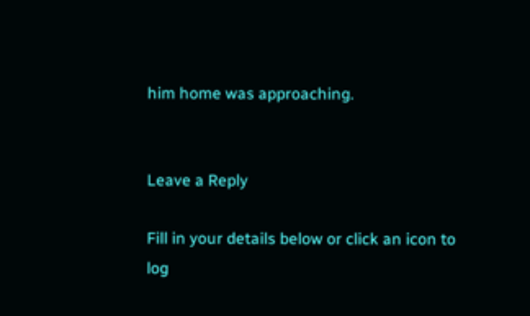him home was approaching.


Leave a Reply

Fill in your details below or click an icon to log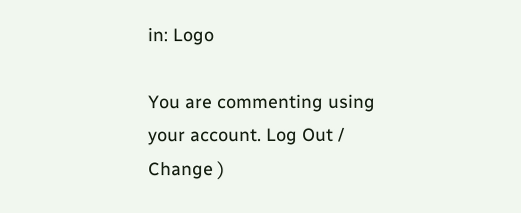in: Logo

You are commenting using your account. Log Out /  Change )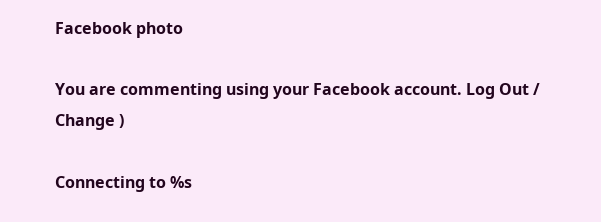Facebook photo

You are commenting using your Facebook account. Log Out /  Change )

Connecting to %s